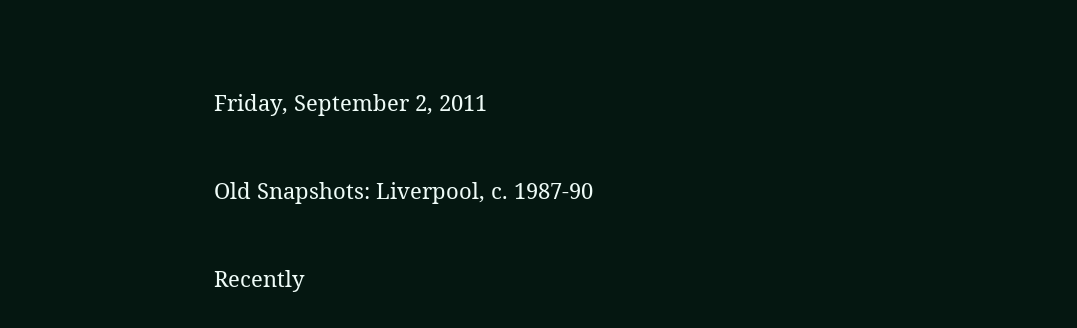Friday, September 2, 2011

Old Snapshots: Liverpool, c. 1987-90

Recently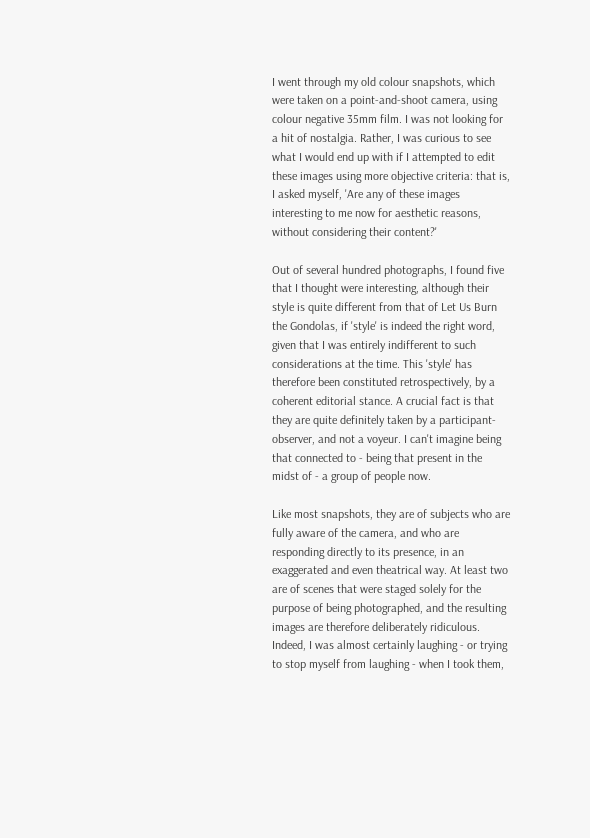I went through my old colour snapshots, which were taken on a point-and-shoot camera, using colour negative 35mm film. I was not looking for a hit of nostalgia. Rather, I was curious to see what I would end up with if I attempted to edit these images using more objective criteria: that is, I asked myself, 'Are any of these images interesting to me now for aesthetic reasons, without considering their content?'

Out of several hundred photographs, I found five that I thought were interesting, although their style is quite different from that of Let Us Burn the Gondolas, if 'style' is indeed the right word, given that I was entirely indifferent to such considerations at the time. This 'style' has therefore been constituted retrospectively, by a coherent editorial stance. A crucial fact is that they are quite definitely taken by a participant-observer, and not a voyeur. I can't imagine being that connected to - being that present in the midst of - a group of people now.

Like most snapshots, they are of subjects who are fully aware of the camera, and who are responding directly to its presence, in an exaggerated and even theatrical way. At least two are of scenes that were staged solely for the purpose of being photographed, and the resulting images are therefore deliberately ridiculous. Indeed, I was almost certainly laughing - or trying to stop myself from laughing - when I took them,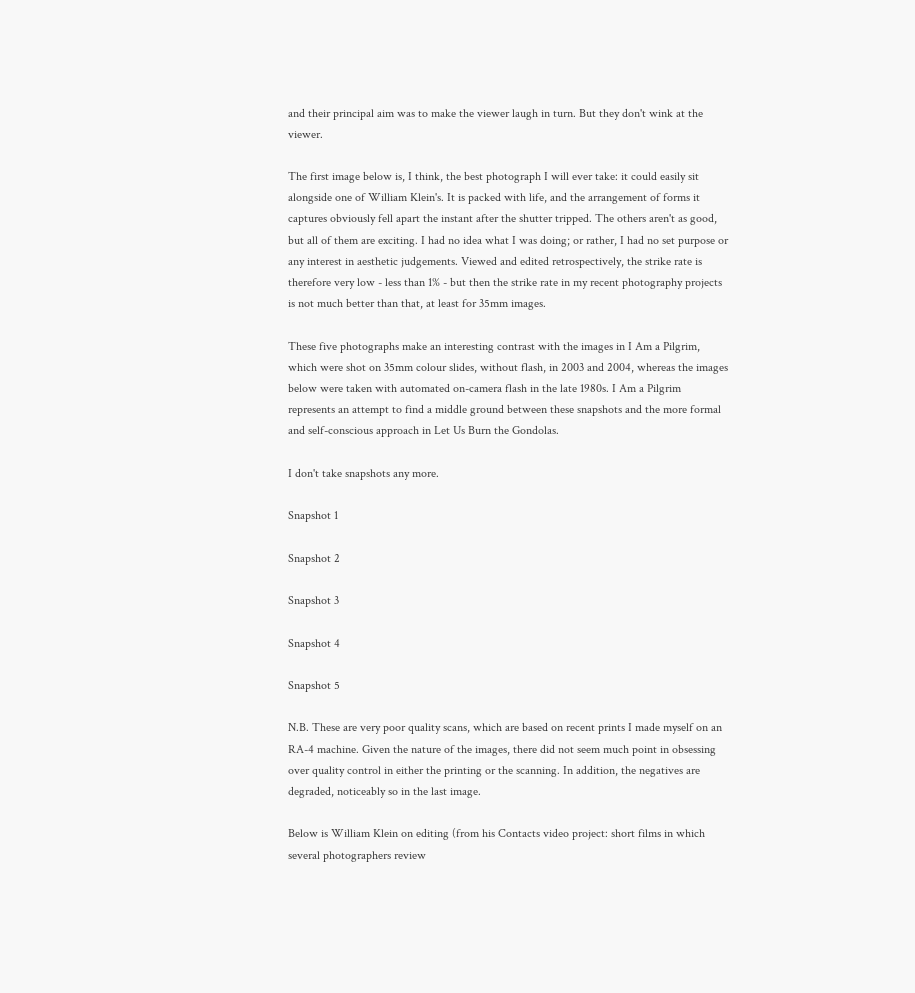and their principal aim was to make the viewer laugh in turn. But they don't wink at the viewer.

The first image below is, I think, the best photograph I will ever take: it could easily sit alongside one of William Klein's. It is packed with life, and the arrangement of forms it captures obviously fell apart the instant after the shutter tripped. The others aren't as good, but all of them are exciting. I had no idea what I was doing; or rather, I had no set purpose or any interest in aesthetic judgements. Viewed and edited retrospectively, the strike rate is therefore very low - less than 1% - but then the strike rate in my recent photography projects is not much better than that, at least for 35mm images.

These five photographs make an interesting contrast with the images in I Am a Pilgrim, which were shot on 35mm colour slides, without flash, in 2003 and 2004, whereas the images below were taken with automated on-camera flash in the late 1980s. I Am a Pilgrim represents an attempt to find a middle ground between these snapshots and the more formal and self-conscious approach in Let Us Burn the Gondolas.

I don't take snapshots any more.

Snapshot 1

Snapshot 2

Snapshot 3

Snapshot 4

Snapshot 5

N.B. These are very poor quality scans, which are based on recent prints I made myself on an RA-4 machine. Given the nature of the images, there did not seem much point in obsessing over quality control in either the printing or the scanning. In addition, the negatives are degraded, noticeably so in the last image.

Below is William Klein on editing (from his Contacts video project: short films in which several photographers review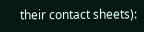their contact sheets):